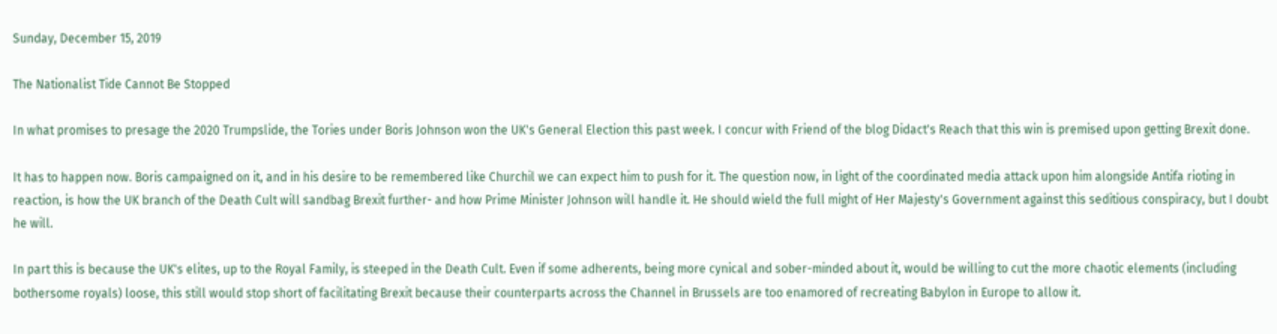Sunday, December 15, 2019

The Nationalist Tide Cannot Be Stopped

In what promises to presage the 2020 Trumpslide, the Tories under Boris Johnson won the UK's General Election this past week. I concur with Friend of the blog Didact's Reach that this win is premised upon getting Brexit done.

It has to happen now. Boris campaigned on it, and in his desire to be remembered like Churchil we can expect him to push for it. The question now, in light of the coordinated media attack upon him alongside Antifa rioting in reaction, is how the UK branch of the Death Cult will sandbag Brexit further- and how Prime Minister Johnson will handle it. He should wield the full might of Her Majesty's Government against this seditious conspiracy, but I doubt he will.

In part this is because the UK's elites, up to the Royal Family, is steeped in the Death Cult. Even if some adherents, being more cynical and sober-minded about it, would be willing to cut the more chaotic elements (including bothersome royals) loose, this still would stop short of facilitating Brexit because their counterparts across the Channel in Brussels are too enamored of recreating Babylon in Europe to allow it.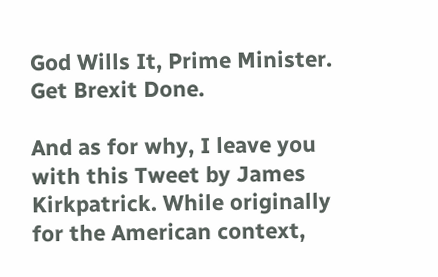God Wills It, Prime Minister. Get Brexit Done.

And as for why, I leave you with this Tweet by James Kirkpatrick. While originally for the American context,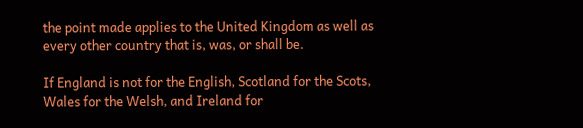the point made applies to the United Kingdom as well as every other country that is, was, or shall be.

If England is not for the English, Scotland for the Scots, Wales for the Welsh, and Ireland for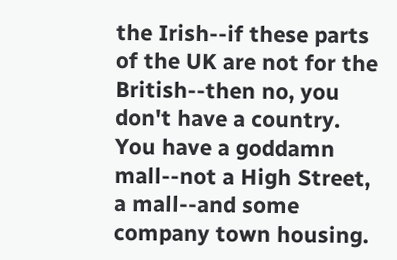the Irish--if these parts of the UK are not for the British--then no, you don't have a country. You have a goddamn mall--not a High Street, a mall--and some company town housing.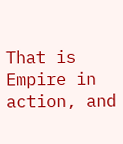That is Empire in action, and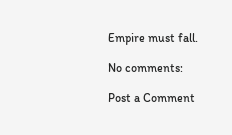Empire must fall.

No comments:

Post a Comment